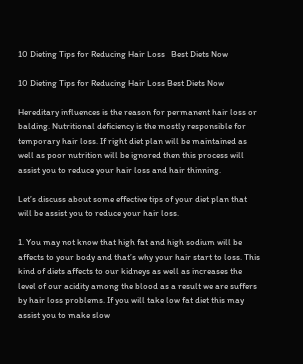10 Dieting Tips for Reducing Hair Loss   Best Diets Now

10 Dieting Tips for Reducing Hair Loss Best Diets Now

Hereditary influences is the reason for permanent hair loss or balding. Nutritional deficiency is the mostly responsible for temporary hair loss. If right diet plan will be maintained as well as poor nutrition will be ignored then this process will assist you to reduce your hair loss and hair thinning.

Let’s discuss about some effective tips of your diet plan that will be assist you to reduce your hair loss.

1. You may not know that high fat and high sodium will be affects to your body and that’s why your hair start to loss. This kind of diets affects to our kidneys as well as increases the level of our acidity among the blood as a result we are suffers by hair loss problems. If you will take low fat diet this may assist you to make slow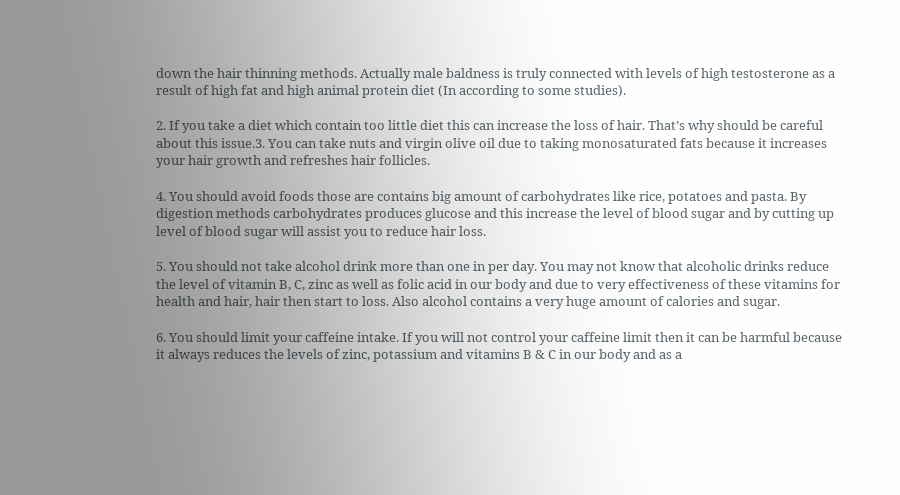down the hair thinning methods. Actually male baldness is truly connected with levels of high testosterone as a result of high fat and high animal protein diet (In according to some studies).

2. If you take a diet which contain too little diet this can increase the loss of hair. That’s why should be careful about this issue.3. You can take nuts and virgin olive oil due to taking monosaturated fats because it increases your hair growth and refreshes hair follicles.

4. You should avoid foods those are contains big amount of carbohydrates like rice, potatoes and pasta. By digestion methods carbohydrates produces glucose and this increase the level of blood sugar and by cutting up level of blood sugar will assist you to reduce hair loss.

5. You should not take alcohol drink more than one in per day. You may not know that alcoholic drinks reduce the level of vitamin B, C, zinc as well as folic acid in our body and due to very effectiveness of these vitamins for health and hair, hair then start to loss. Also alcohol contains a very huge amount of calories and sugar.

6. You should limit your caffeine intake. If you will not control your caffeine limit then it can be harmful because it always reduces the levels of zinc, potassium and vitamins B & C in our body and as a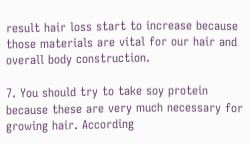result hair loss start to increase because those materials are vital for our hair and overall body construction.

7. You should try to take soy protein because these are very much necessary for growing hair. According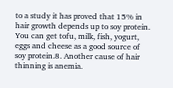to a study it has proved that 15% in hair growth depends up to soy protein. You can get tofu, milk, fish, yogurt, eggs and cheese as a good source of soy protein.8. Another cause of hair thinning is anemia.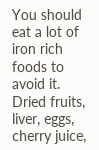You should eat a lot of iron rich foods to avoid it. Dried fruits, liver, eggs, cherry juice,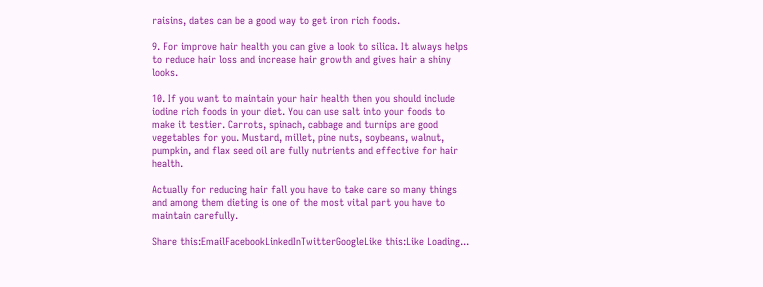raisins, dates can be a good way to get iron rich foods.

9. For improve hair health you can give a look to silica. It always helps to reduce hair loss and increase hair growth and gives hair a shiny looks.

10. If you want to maintain your hair health then you should include iodine rich foods in your diet. You can use salt into your foods to make it testier. Carrots, spinach, cabbage and turnips are good vegetables for you. Mustard, millet, pine nuts, soybeans, walnut, pumpkin, and flax seed oil are fully nutrients and effective for hair health.

Actually for reducing hair fall you have to take care so many things and among them dieting is one of the most vital part you have to maintain carefully.

Share this:EmailFacebookLinkedInTwitterGoogleLike this:Like Loading...